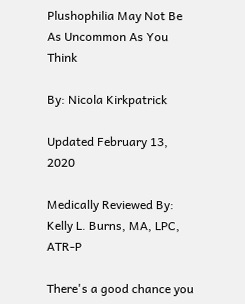Plushophilia May Not Be As Uncommon As You Think

By: Nicola Kirkpatrick

Updated February 13, 2020

Medically Reviewed By: Kelly L. Burns, MA, LPC, ATR-P

There's a good chance you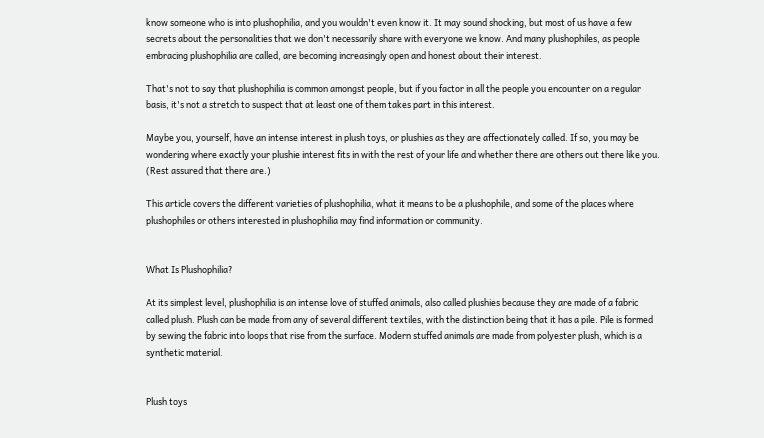know someone who is into plushophilia, and you wouldn't even know it. It may sound shocking, but most of us have a few secrets about the personalities that we don't necessarily share with everyone we know. And many plushophiles, as people embracing plushophilia are called, are becoming increasingly open and honest about their interest.

That's not to say that plushophilia is common amongst people, but if you factor in all the people you encounter on a regular basis, it's not a stretch to suspect that at least one of them takes part in this interest.

Maybe you, yourself, have an intense interest in plush toys, or plushies as they are affectionately called. If so, you may be wondering where exactly your plushie interest fits in with the rest of your life and whether there are others out there like you. (Rest assured that there are.)

This article covers the different varieties of plushophilia, what it means to be a plushophile, and some of the places where plushophiles or others interested in plushophilia may find information or community.


What Is Plushophilia?

At its simplest level, plushophilia is an intense love of stuffed animals, also called plushies because they are made of a fabric called plush. Plush can be made from any of several different textiles, with the distinction being that it has a pile. Pile is formed by sewing the fabric into loops that rise from the surface. Modern stuffed animals are made from polyester plush, which is a synthetic material.


Plush toys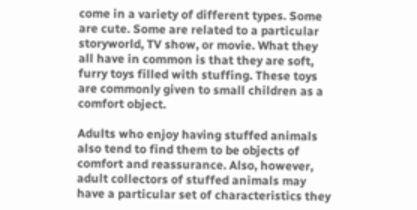come in a variety of different types. Some are cute. Some are related to a particular storyworld, TV show, or movie. What they all have in common is that they are soft, furry toys filled with stuffing. These toys are commonly given to small children as a comfort object.

Adults who enjoy having stuffed animals also tend to find them to be objects of comfort and reassurance. Also, however, adult collectors of stuffed animals may have a particular set of characteristics they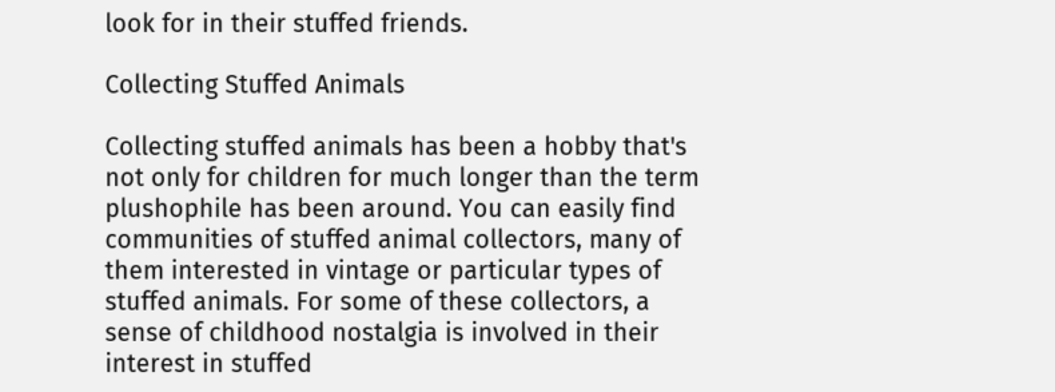look for in their stuffed friends.

Collecting Stuffed Animals

Collecting stuffed animals has been a hobby that's not only for children for much longer than the term plushophile has been around. You can easily find communities of stuffed animal collectors, many of them interested in vintage or particular types of stuffed animals. For some of these collectors, a sense of childhood nostalgia is involved in their interest in stuffed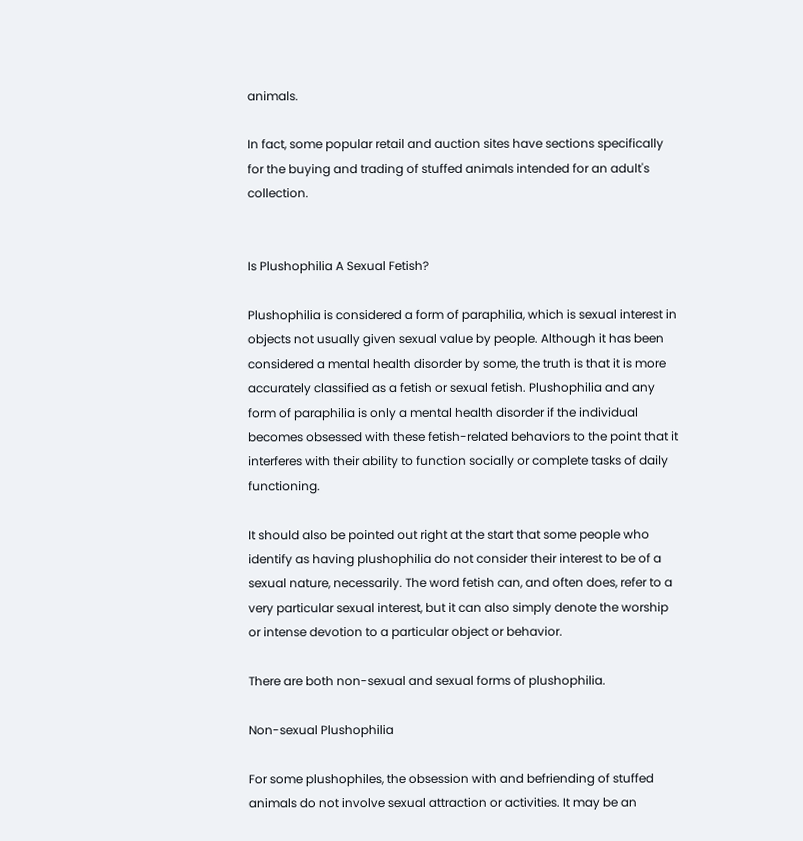animals.

In fact, some popular retail and auction sites have sections specifically for the buying and trading of stuffed animals intended for an adult's collection.


Is Plushophilia A Sexual Fetish?

Plushophilia is considered a form of paraphilia, which is sexual interest in objects not usually given sexual value by people. Although it has been considered a mental health disorder by some, the truth is that it is more accurately classified as a fetish or sexual fetish. Plushophilia and any form of paraphilia is only a mental health disorder if the individual becomes obsessed with these fetish-related behaviors to the point that it interferes with their ability to function socially or complete tasks of daily functioning.

It should also be pointed out right at the start that some people who identify as having plushophilia do not consider their interest to be of a sexual nature, necessarily. The word fetish can, and often does, refer to a very particular sexual interest, but it can also simply denote the worship or intense devotion to a particular object or behavior.

There are both non-sexual and sexual forms of plushophilia.

Non-sexual Plushophilia

For some plushophiles, the obsession with and befriending of stuffed animals do not involve sexual attraction or activities. It may be an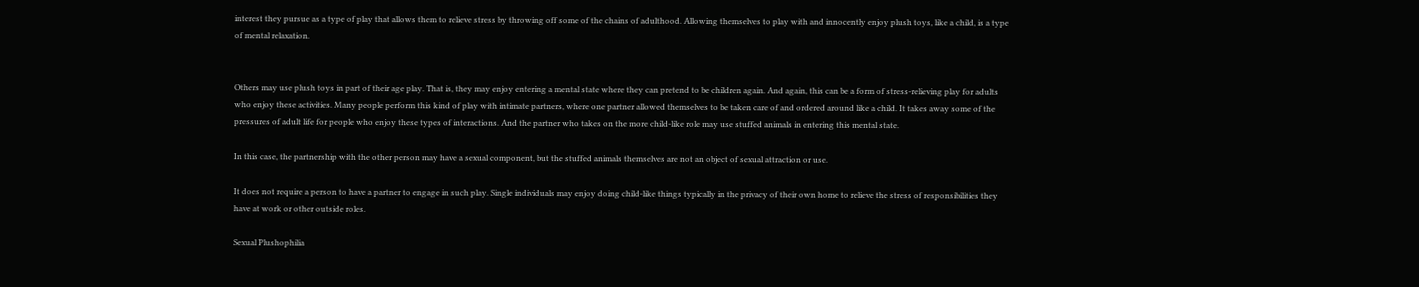interest they pursue as a type of play that allows them to relieve stress by throwing off some of the chains of adulthood. Allowing themselves to play with and innocently enjoy plush toys, like a child, is a type of mental relaxation.


Others may use plush toys in part of their age play. That is, they may enjoy entering a mental state where they can pretend to be children again. And again, this can be a form of stress-relieving play for adults who enjoy these activities. Many people perform this kind of play with intimate partners, where one partner allowed themselves to be taken care of and ordered around like a child. It takes away some of the pressures of adult life for people who enjoy these types of interactions. And the partner who takes on the more child-like role may use stuffed animals in entering this mental state.

In this case, the partnership with the other person may have a sexual component, but the stuffed animals themselves are not an object of sexual attraction or use.

It does not require a person to have a partner to engage in such play. Single individuals may enjoy doing child-like things typically in the privacy of their own home to relieve the stress of responsibilities they have at work or other outside roles.

Sexual Plushophilia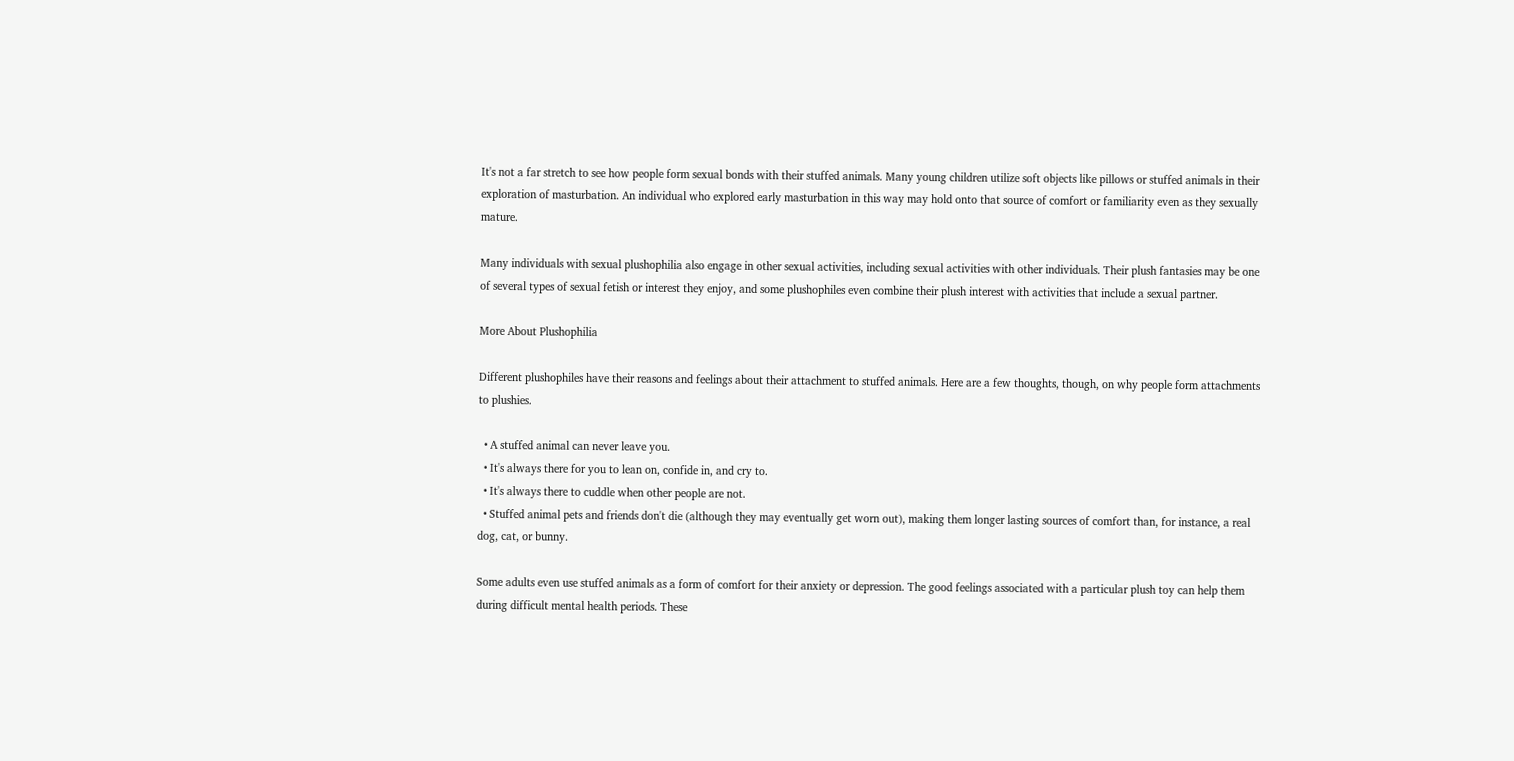It's not a far stretch to see how people form sexual bonds with their stuffed animals. Many young children utilize soft objects like pillows or stuffed animals in their exploration of masturbation. An individual who explored early masturbation in this way may hold onto that source of comfort or familiarity even as they sexually mature.

Many individuals with sexual plushophilia also engage in other sexual activities, including sexual activities with other individuals. Their plush fantasies may be one of several types of sexual fetish or interest they enjoy, and some plushophiles even combine their plush interest with activities that include a sexual partner.

More About Plushophilia

Different plushophiles have their reasons and feelings about their attachment to stuffed animals. Here are a few thoughts, though, on why people form attachments to plushies.

  • A stuffed animal can never leave you.
  • It's always there for you to lean on, confide in, and cry to.
  • It's always there to cuddle when other people are not.
  • Stuffed animal pets and friends don't die (although they may eventually get worn out), making them longer lasting sources of comfort than, for instance, a real dog, cat, or bunny.

Some adults even use stuffed animals as a form of comfort for their anxiety or depression. The good feelings associated with a particular plush toy can help them during difficult mental health periods. These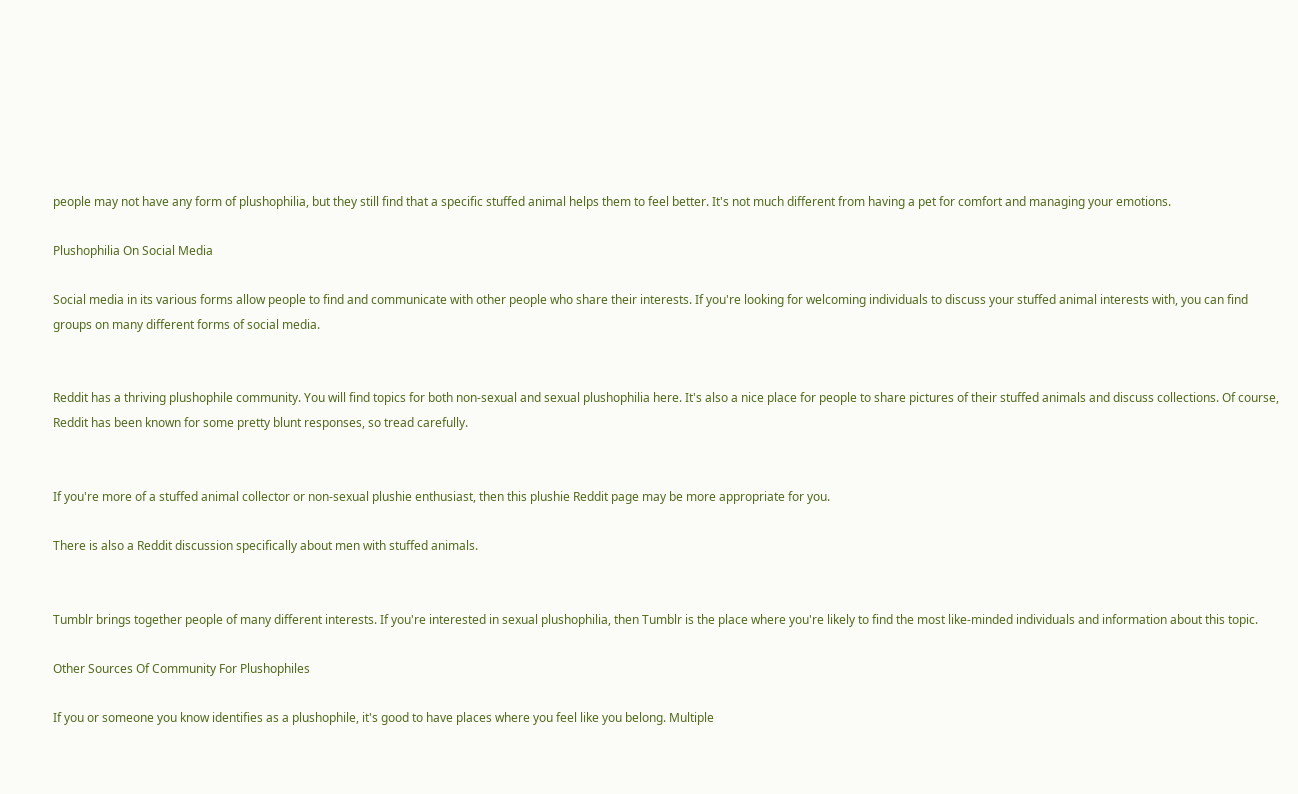people may not have any form of plushophilia, but they still find that a specific stuffed animal helps them to feel better. It's not much different from having a pet for comfort and managing your emotions.

Plushophilia On Social Media

Social media in its various forms allow people to find and communicate with other people who share their interests. If you're looking for welcoming individuals to discuss your stuffed animal interests with, you can find groups on many different forms of social media.


Reddit has a thriving plushophile community. You will find topics for both non-sexual and sexual plushophilia here. It's also a nice place for people to share pictures of their stuffed animals and discuss collections. Of course, Reddit has been known for some pretty blunt responses, so tread carefully.


If you're more of a stuffed animal collector or non-sexual plushie enthusiast, then this plushie Reddit page may be more appropriate for you.

There is also a Reddit discussion specifically about men with stuffed animals.


Tumblr brings together people of many different interests. If you're interested in sexual plushophilia, then Tumblr is the place where you're likely to find the most like-minded individuals and information about this topic.

Other Sources Of Community For Plushophiles

If you or someone you know identifies as a plushophile, it's good to have places where you feel like you belong. Multiple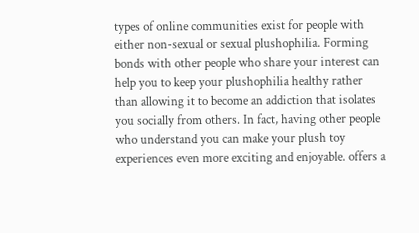types of online communities exist for people with either non-sexual or sexual plushophilia. Forming bonds with other people who share your interest can help you to keep your plushophilia healthy rather than allowing it to become an addiction that isolates you socially from others. In fact, having other people who understand you can make your plush toy experiences even more exciting and enjoyable. offers a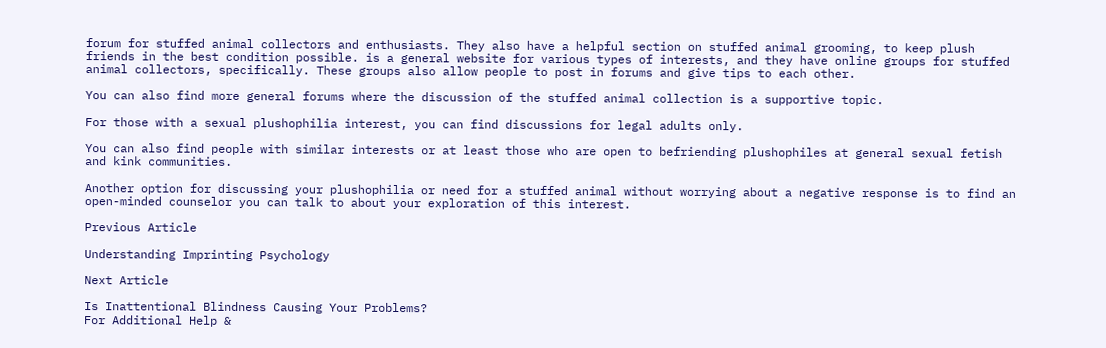forum for stuffed animal collectors and enthusiasts. They also have a helpful section on stuffed animal grooming, to keep plush friends in the best condition possible. is a general website for various types of interests, and they have online groups for stuffed animal collectors, specifically. These groups also allow people to post in forums and give tips to each other.

You can also find more general forums where the discussion of the stuffed animal collection is a supportive topic.

For those with a sexual plushophilia interest, you can find discussions for legal adults only.

You can also find people with similar interests or at least those who are open to befriending plushophiles at general sexual fetish and kink communities.

Another option for discussing your plushophilia or need for a stuffed animal without worrying about a negative response is to find an open-minded counselor you can talk to about your exploration of this interest.

Previous Article

Understanding Imprinting Psychology

Next Article

Is Inattentional Blindness Causing Your Problems?
For Additional Help &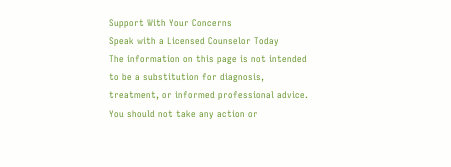Support With Your Concerns
Speak with a Licensed Counselor Today
The information on this page is not intended to be a substitution for diagnosis, treatment, or informed professional advice. You should not take any action or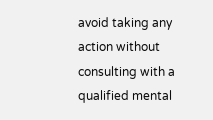avoid taking any action without consulting with a qualified mental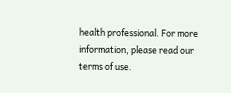health professional. For more information, please read our terms of use.